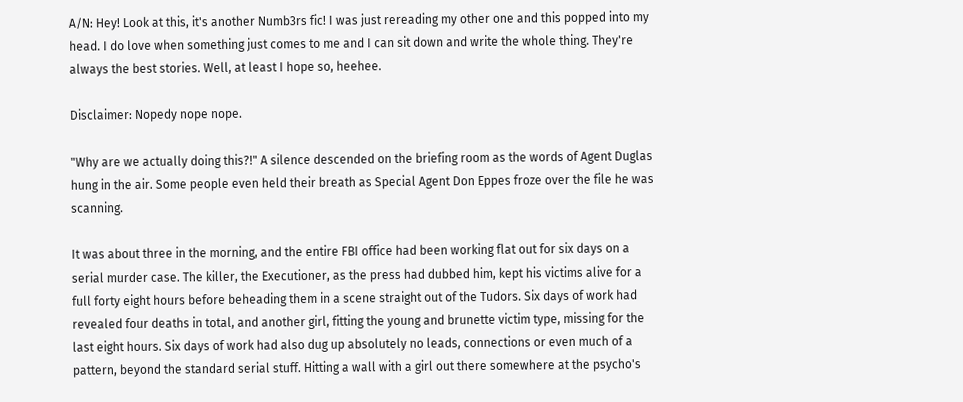A/N: Hey! Look at this, it's another Numb3rs fic! I was just rereading my other one and this popped into my head. I do love when something just comes to me and I can sit down and write the whole thing. They're always the best stories. Well, at least I hope so, heehee.

Disclaimer: Nopedy nope nope.

"Why are we actually doing this?!" A silence descended on the briefing room as the words of Agent Duglas hung in the air. Some people even held their breath as Special Agent Don Eppes froze over the file he was scanning.

It was about three in the morning, and the entire FBI office had been working flat out for six days on a serial murder case. The killer, the Executioner, as the press had dubbed him, kept his victims alive for a full forty eight hours before beheading them in a scene straight out of the Tudors. Six days of work had revealed four deaths in total, and another girl, fitting the young and brunette victim type, missing for the last eight hours. Six days of work had also dug up absolutely no leads, connections or even much of a pattern, beyond the standard serial stuff. Hitting a wall with a girl out there somewhere at the psycho's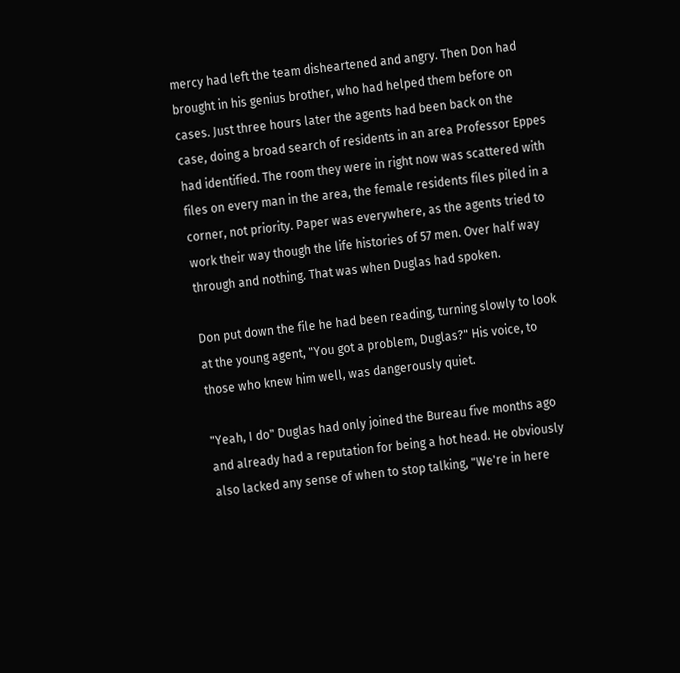mercy had left the team disheartened and angry. Then Don had brought in his genius brother, who had helped them before on cases. Just three hours later the agents had been back on the case, doing a broad search of residents in an area Professor Eppes had identified. The room they were in right now was scattered with files on every man in the area, the female residents files piled in a corner, not priority. Paper was everywhere, as the agents tried to work their way though the life histories of 57 men. Over half way through and nothing. That was when Duglas had spoken.

Don put down the file he had been reading, turning slowly to look at the young agent, "You got a problem, Duglas?" His voice, to those who knew him well, was dangerously quiet.

"Yeah, I do" Duglas had only joined the Bureau five months ago and already had a reputation for being a hot head. He obviously also lacked any sense of when to stop talking, "We're in here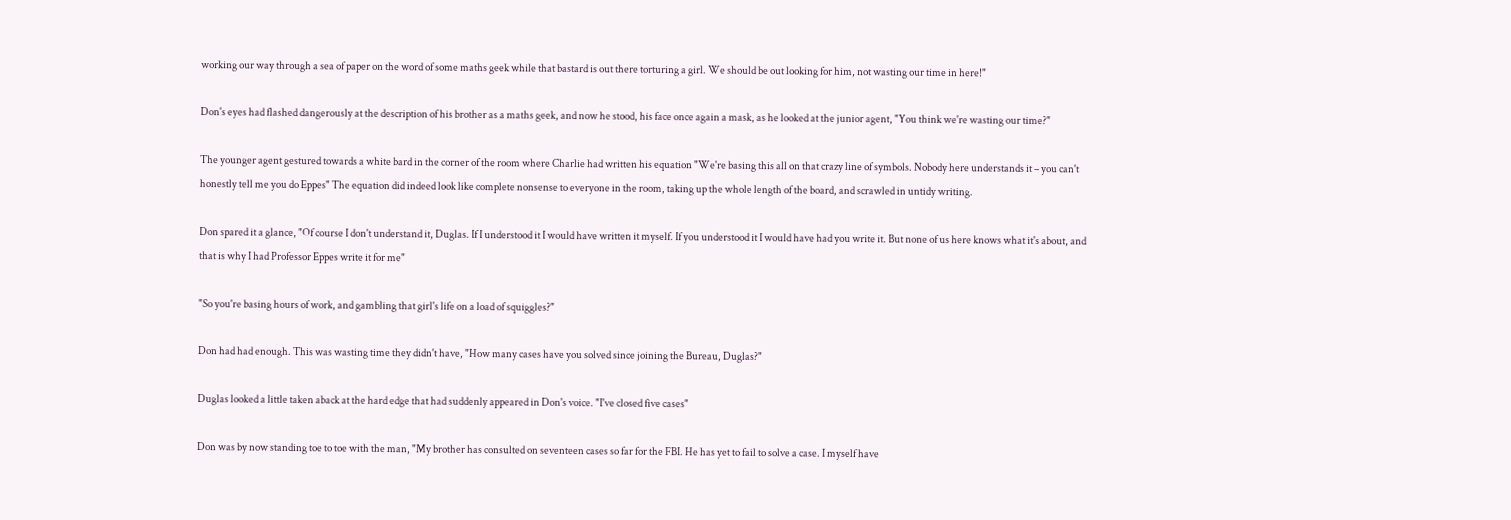working our way through a sea of paper on the word of some maths geek while that bastard is out there torturing a girl. We should be out looking for him, not wasting our time in here!"

Don's eyes had flashed dangerously at the description of his brother as a maths geek, and now he stood, his face once again a mask, as he looked at the junior agent, "You think we're wasting our time?"

The younger agent gestured towards a white bard in the corner of the room where Charlie had written his equation "We're basing this all on that crazy line of symbols. Nobody here understands it – you can't honestly tell me you do Eppes" The equation did indeed look like complete nonsense to everyone in the room, taking up the whole length of the board, and scrawled in untidy writing.

Don spared it a glance, "Of course I don't understand it, Duglas. If I understood it I would have written it myself. If you understood it I would have had you write it. But none of us here knows what it's about, and that is why I had Professor Eppes write it for me"

"So you're basing hours of work, and gambling that girl's life on a load of squiggles?"

Don had had enough. This was wasting time they didn't have, "How many cases have you solved since joining the Bureau, Duglas?"

Duglas looked a little taken aback at the hard edge that had suddenly appeared in Don's voice. "I've closed five cases"

Don was by now standing toe to toe with the man, "My brother has consulted on seventeen cases so far for the FBI. He has yet to fail to solve a case. I myself have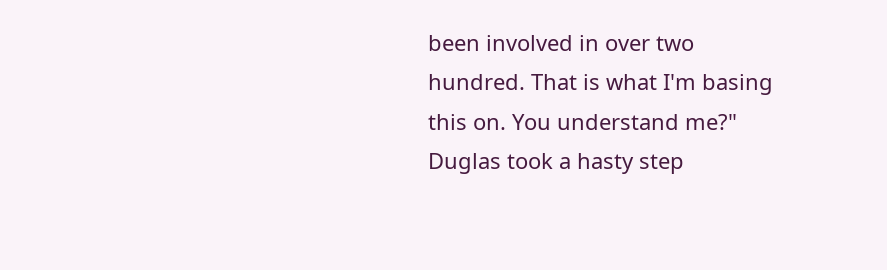been involved in over two hundred. That is what I'm basing this on. You understand me?" Duglas took a hasty step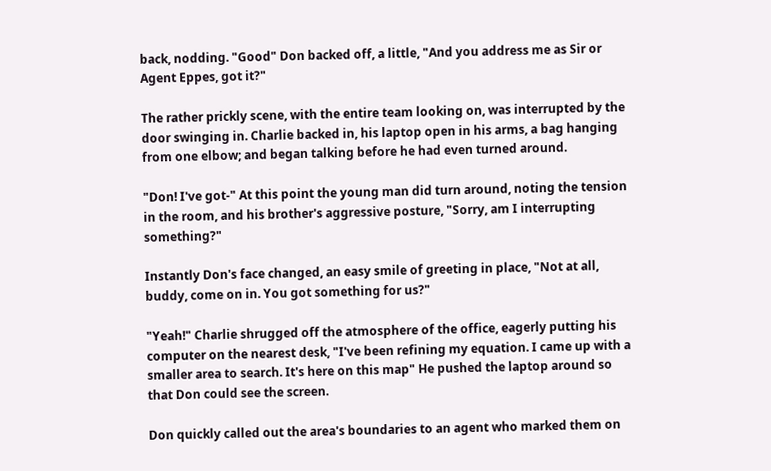back, nodding. "Good" Don backed off, a little, "And you address me as Sir or Agent Eppes, got it?"

The rather prickly scene, with the entire team looking on, was interrupted by the door swinging in. Charlie backed in, his laptop open in his arms, a bag hanging from one elbow; and began talking before he had even turned around.

"Don! I've got-" At this point the young man did turn around, noting the tension in the room, and his brother's aggressive posture, "Sorry, am I interrupting something?"

Instantly Don's face changed, an easy smile of greeting in place, "Not at all, buddy, come on in. You got something for us?"

"Yeah!" Charlie shrugged off the atmosphere of the office, eagerly putting his computer on the nearest desk, "I've been refining my equation. I came up with a smaller area to search. It's here on this map" He pushed the laptop around so that Don could see the screen.

Don quickly called out the area's boundaries to an agent who marked them on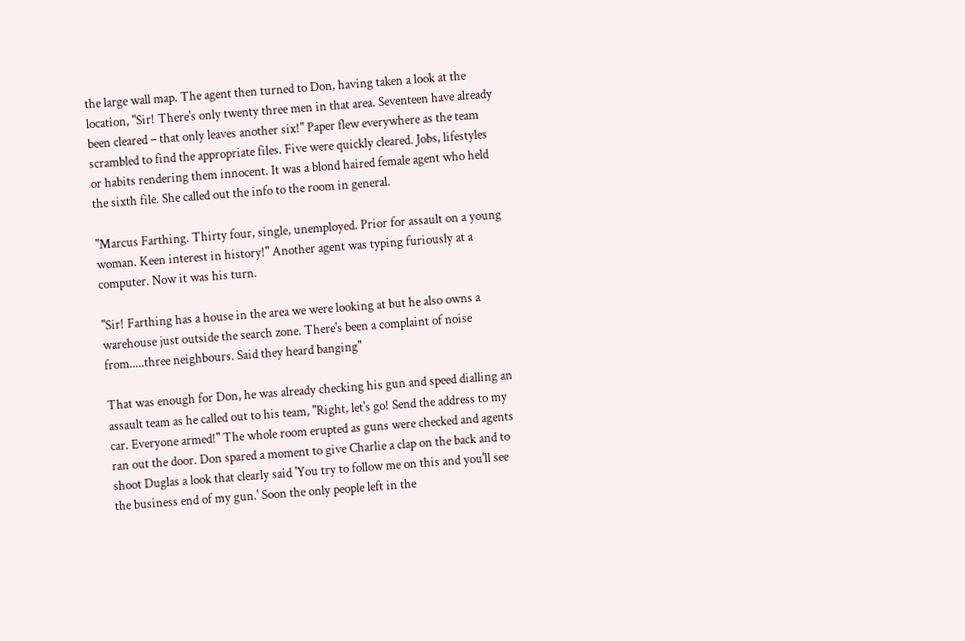the large wall map. The agent then turned to Don, having taken a look at the location, "Sir! There's only twenty three men in that area. Seventeen have already been cleared – that only leaves another six!" Paper flew everywhere as the team scrambled to find the appropriate files. Five were quickly cleared. Jobs, lifestyles or habits rendering them innocent. It was a blond haired female agent who held the sixth file. She called out the info to the room in general.

"Marcus Farthing. Thirty four, single, unemployed. Prior for assault on a young woman. Keen interest in history!" Another agent was typing furiously at a computer. Now it was his turn.

"Sir! Farthing has a house in the area we were looking at but he also owns a warehouse just outside the search zone. There's been a complaint of noise from.....three neighbours. Said they heard banging"

That was enough for Don, he was already checking his gun and speed dialling an assault team as he called out to his team, "Right, let's go! Send the address to my car. Everyone armed!" The whole room erupted as guns were checked and agents ran out the door. Don spared a moment to give Charlie a clap on the back and to shoot Duglas a look that clearly said 'You try to follow me on this and you'll see the business end of my gun.' Soon the only people left in the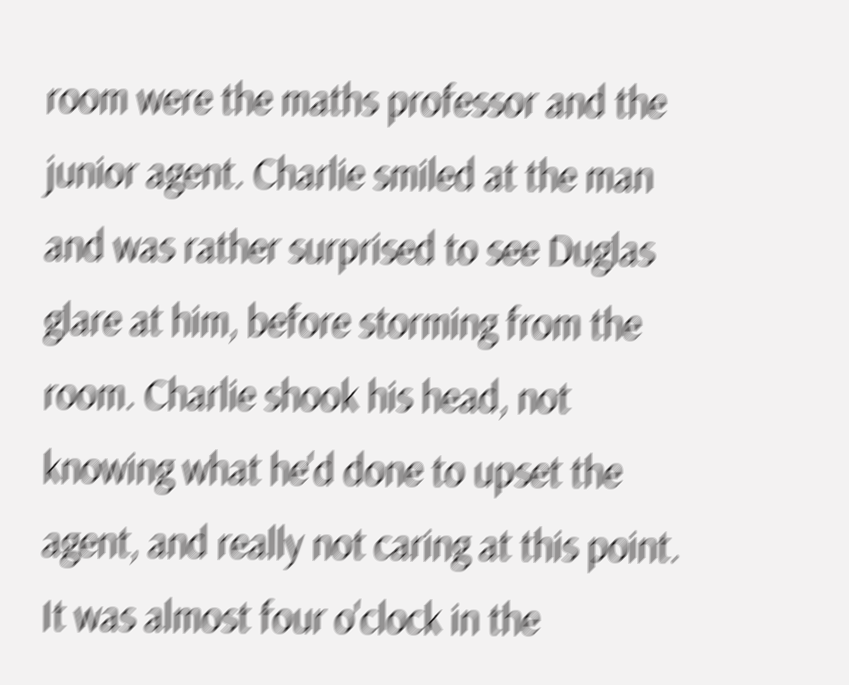room were the maths professor and the junior agent. Charlie smiled at the man and was rather surprised to see Duglas glare at him, before storming from the room. Charlie shook his head, not knowing what he'd done to upset the agent, and really not caring at this point. It was almost four o'clock in the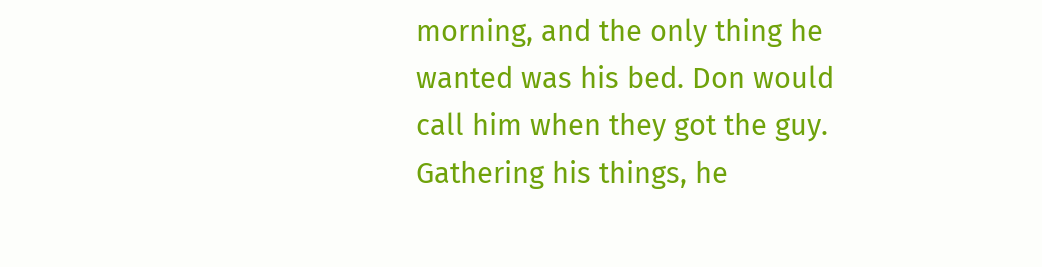morning, and the only thing he wanted was his bed. Don would call him when they got the guy. Gathering his things, he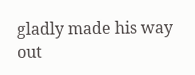gladly made his way out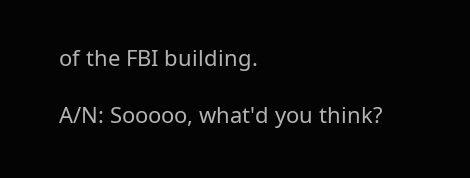of the FBI building.

A/N: Sooooo, what'd you think?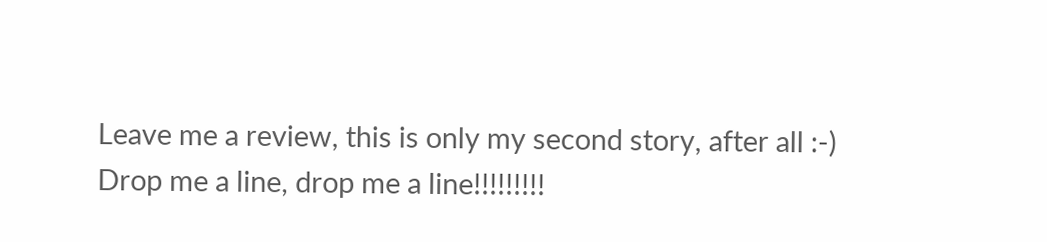Leave me a review, this is only my second story, after all :-) Drop me a line, drop me a line!!!!!!!!!